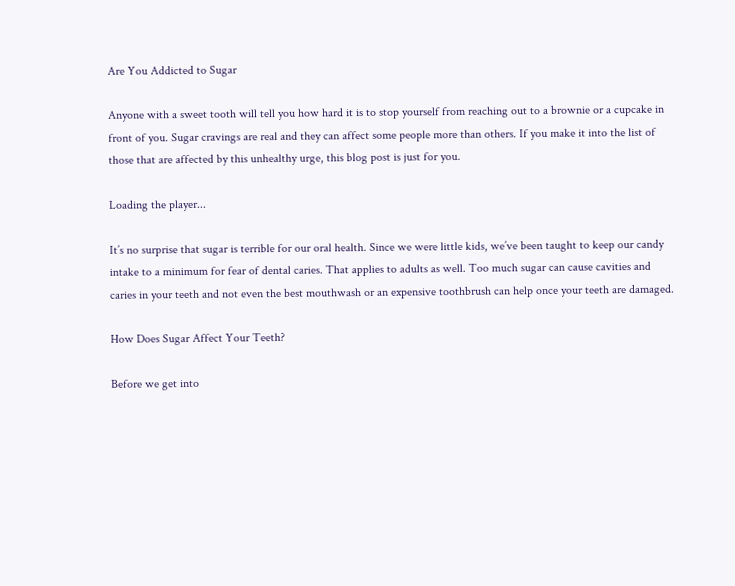Are You Addicted to Sugar

Anyone with a sweet tooth will tell you how hard it is to stop yourself from reaching out to a brownie or a cupcake in front of you. Sugar cravings are real and they can affect some people more than others. If you make it into the list of those that are affected by this unhealthy urge, this blog post is just for you.

Loading the player...

It’s no surprise that sugar is terrible for our oral health. Since we were little kids, we’ve been taught to keep our candy intake to a minimum for fear of dental caries. That applies to adults as well. Too much sugar can cause cavities and caries in your teeth and not even the best mouthwash or an expensive toothbrush can help once your teeth are damaged.

How Does Sugar Affect Your Teeth?

Before we get into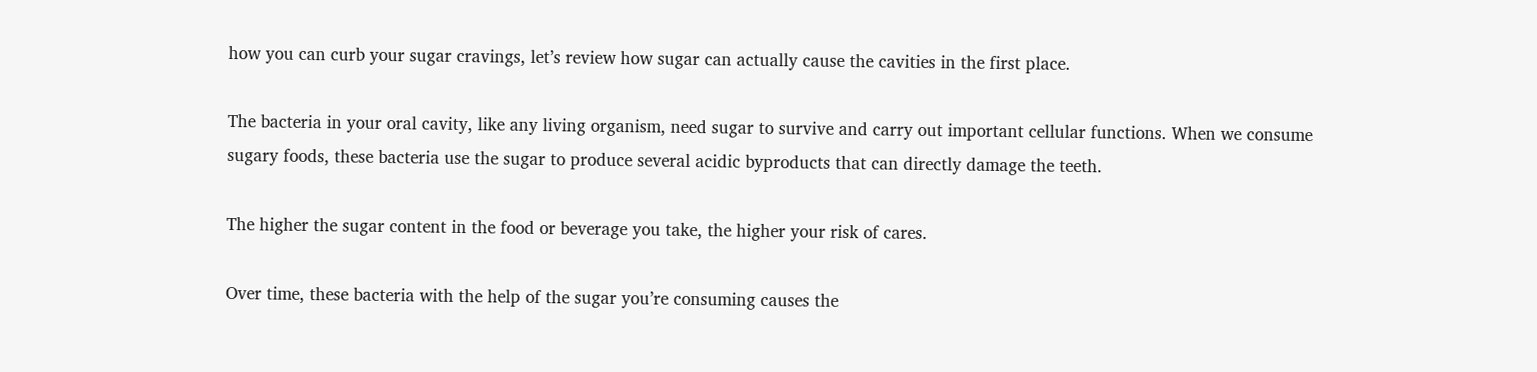how you can curb your sugar cravings, let’s review how sugar can actually cause the cavities in the first place.

The bacteria in your oral cavity, like any living organism, need sugar to survive and carry out important cellular functions. When we consume sugary foods, these bacteria use the sugar to produce several acidic byproducts that can directly damage the teeth.

The higher the sugar content in the food or beverage you take, the higher your risk of cares.

Over time, these bacteria with the help of the sugar you’re consuming causes the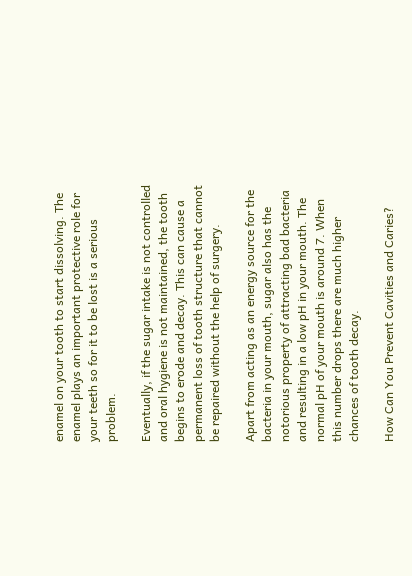enamel on your tooth to start dissolving. The enamel plays an important protective role for your teeth so for it to be lost is a serious problem.

Eventually, if the sugar intake is not controlled and oral hygiene is not maintained, the tooth begins to erode and decay. This can cause a permanent loss of tooth structure that cannot be repaired without the help of surgery.

Apart from acting as an energy source for the bacteria in your mouth, sugar also has the notorious property of attracting bad bacteria and resulting in a low pH in your mouth. The normal pH of your mouth is around 7. When this number drops there are much higher chances of tooth decay.

How Can You Prevent Cavities and Caries?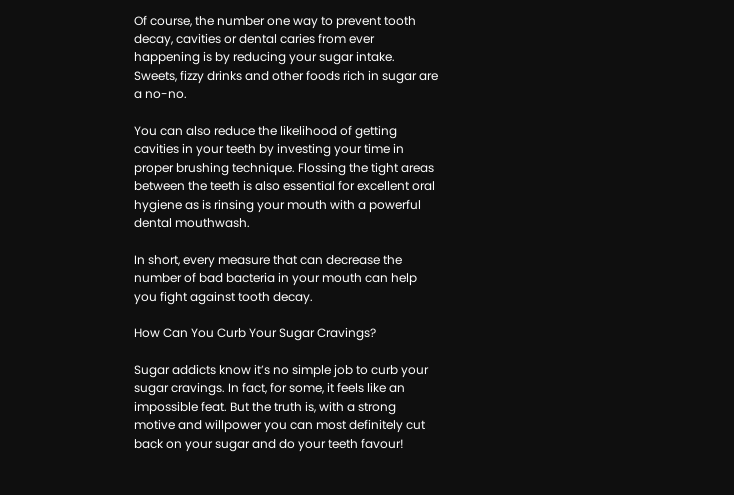Of course, the number one way to prevent tooth decay, cavities or dental caries from ever happening is by reducing your sugar intake. Sweets, fizzy drinks and other foods rich in sugar are a no-no.

You can also reduce the likelihood of getting cavities in your teeth by investing your time in proper brushing technique. Flossing the tight areas between the teeth is also essential for excellent oral hygiene as is rinsing your mouth with a powerful dental mouthwash.

In short, every measure that can decrease the number of bad bacteria in your mouth can help you fight against tooth decay.

How Can You Curb Your Sugar Cravings?

Sugar addicts know it’s no simple job to curb your sugar cravings. In fact, for some, it feels like an impossible feat. But the truth is, with a strong motive and willpower you can most definitely cut back on your sugar and do your teeth favour!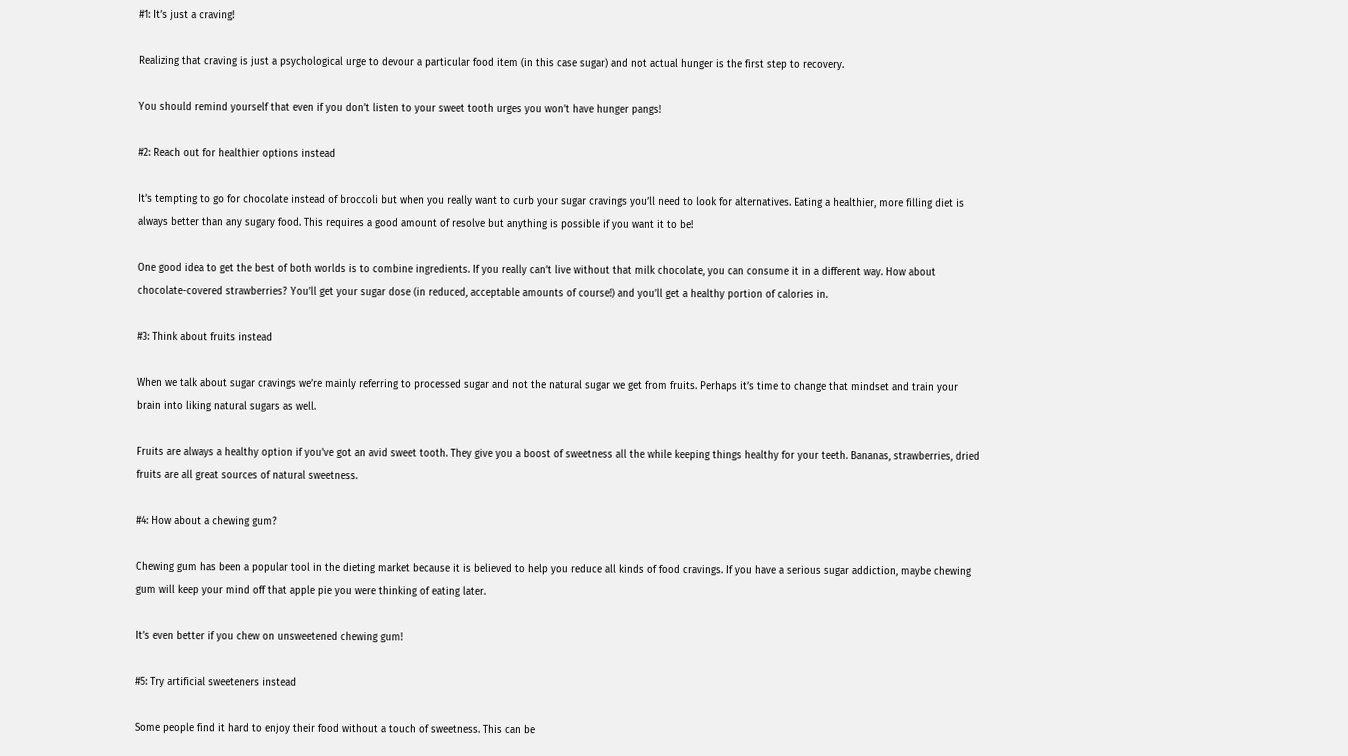#1: It’s just a craving!

Realizing that craving is just a psychological urge to devour a particular food item (in this case sugar) and not actual hunger is the first step to recovery.

You should remind yourself that even if you don’t listen to your sweet tooth urges you won’t have hunger pangs!

#2: Reach out for healthier options instead

It’s tempting to go for chocolate instead of broccoli but when you really want to curb your sugar cravings you’ll need to look for alternatives. Eating a healthier, more filling diet is always better than any sugary food. This requires a good amount of resolve but anything is possible if you want it to be!

One good idea to get the best of both worlds is to combine ingredients. If you really can’t live without that milk chocolate, you can consume it in a different way. How about chocolate-covered strawberries? You’ll get your sugar dose (in reduced, acceptable amounts of course!) and you’ll get a healthy portion of calories in.

#3: Think about fruits instead

When we talk about sugar cravings we’re mainly referring to processed sugar and not the natural sugar we get from fruits. Perhaps it’s time to change that mindset and train your brain into liking natural sugars as well.

Fruits are always a healthy option if you’ve got an avid sweet tooth. They give you a boost of sweetness all the while keeping things healthy for your teeth. Bananas, strawberries, dried fruits are all great sources of natural sweetness.

#4: How about a chewing gum?

Chewing gum has been a popular tool in the dieting market because it is believed to help you reduce all kinds of food cravings. If you have a serious sugar addiction, maybe chewing gum will keep your mind off that apple pie you were thinking of eating later.

It’s even better if you chew on unsweetened chewing gum!

#5: Try artificial sweeteners instead

Some people find it hard to enjoy their food without a touch of sweetness. This can be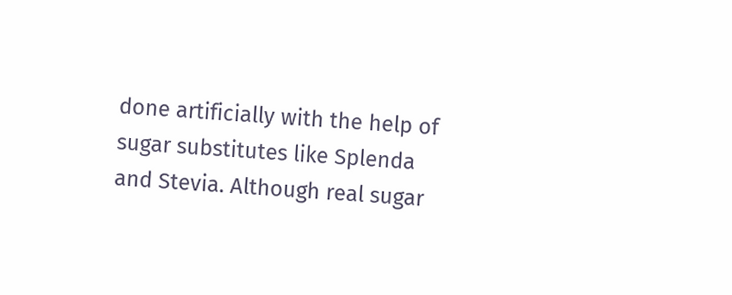done artificially with the help of sugar substitutes like Splenda and Stevia. Although real sugar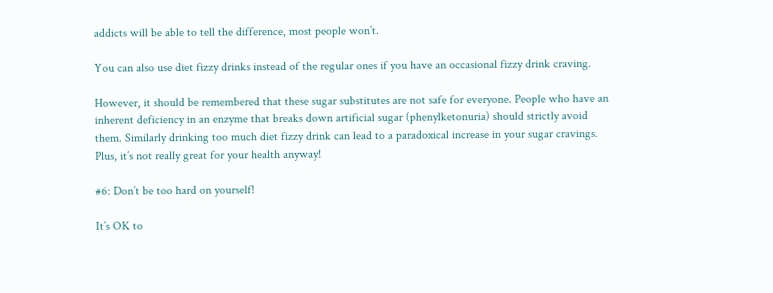addicts will be able to tell the difference, most people won’t.

You can also use diet fizzy drinks instead of the regular ones if you have an occasional fizzy drink craving.

However, it should be remembered that these sugar substitutes are not safe for everyone. People who have an inherent deficiency in an enzyme that breaks down artificial sugar (phenylketonuria) should strictly avoid them. Similarly drinking too much diet fizzy drink can lead to a paradoxical increase in your sugar cravings. Plus, it’s not really great for your health anyway!

#6: Don’t be too hard on yourself!

It’s OK to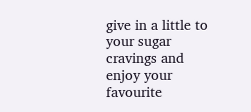give in a little to your sugar cravings and enjoy your favourite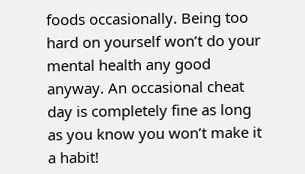foods occasionally. Being too hard on yourself won’t do your mental health any good anyway. An occasional cheat day is completely fine as long as you know you won’t make it a habit!